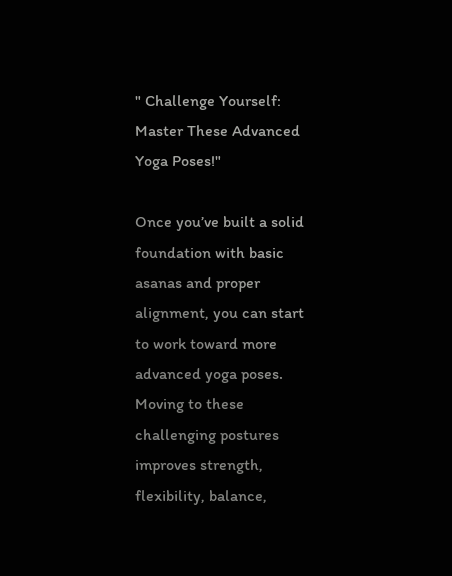" Challenge Yourself: Master These Advanced Yoga Poses!"

Once you’ve built a solid foundation with basic asanas and proper alignment, you can start to work toward more advanced yoga poses. Moving to these challenging postures improves strength, flexibility, balance,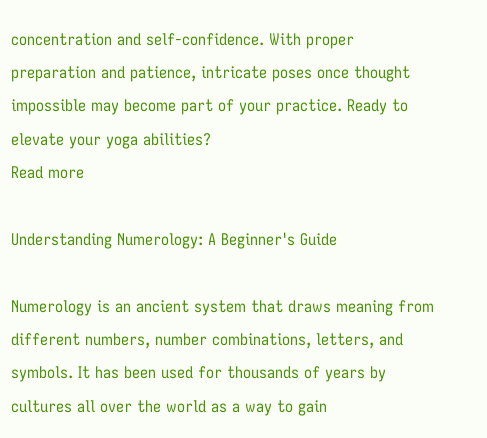concentration and self-confidence. With proper preparation and patience, intricate poses once thought impossible may become part of your practice. Ready to elevate your yoga abilities?
Read more

Understanding Numerology: A Beginner's Guide

Numerology is an ancient system that draws meaning from different numbers, number combinations, letters, and symbols. It has been used for thousands of years by cultures all over the world as a way to gain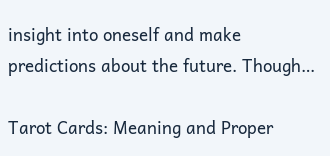insight into oneself and make predictions about the future. Though…

Tarot Cards: Meaning and Proper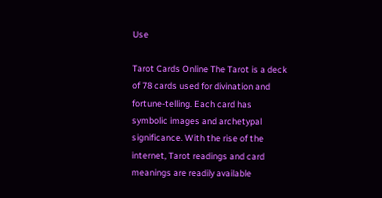Use

Tarot Cards Online The Tarot is a deck of 78 cards used for divination and fortune-telling. Each card has symbolic images and archetypal significance. With the rise of the internet, Tarot readings and card meanings are readily available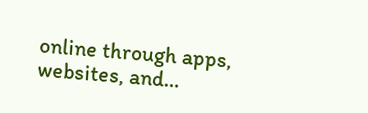online through apps, websites, and…